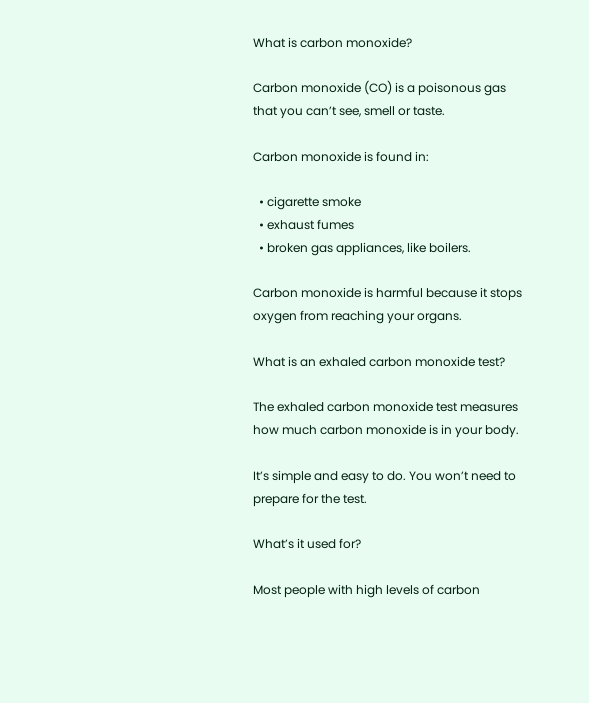What is carbon monoxide?

Carbon monoxide (CO) is a poisonous gas that you can’t see, smell or taste.

Carbon monoxide is found in:

  • cigarette smoke
  • exhaust fumes
  • broken gas appliances, like boilers.

Carbon monoxide is harmful because it stops oxygen from reaching your organs.

What is an exhaled carbon monoxide test?

The exhaled carbon monoxide test measures how much carbon monoxide is in your body.

It’s simple and easy to do. You won’t need to prepare for the test.

What’s it used for?

Most people with high levels of carbon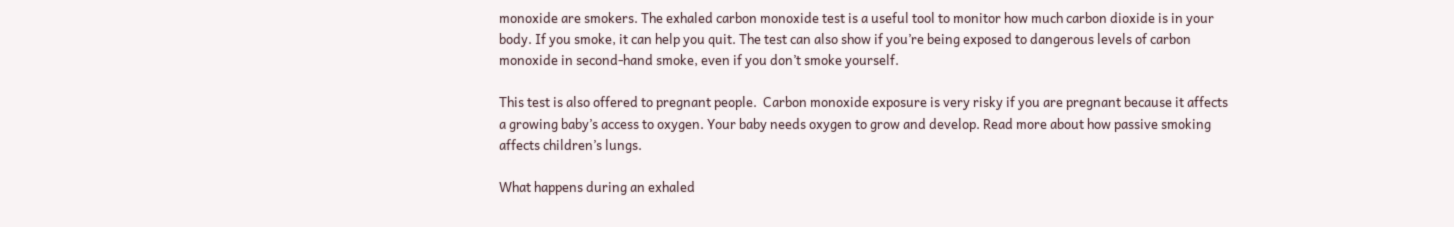monoxide are smokers. The exhaled carbon monoxide test is a useful tool to monitor how much carbon dioxide is in your body. If you smoke, it can help you quit. The test can also show if you’re being exposed to dangerous levels of carbon monoxide in second-hand smoke, even if you don’t smoke yourself.

This test is also offered to pregnant people.  Carbon monoxide exposure is very risky if you are pregnant because it affects a growing baby’s access to oxygen. Your baby needs oxygen to grow and develop. Read more about how passive smoking affects children’s lungs.

What happens during an exhaled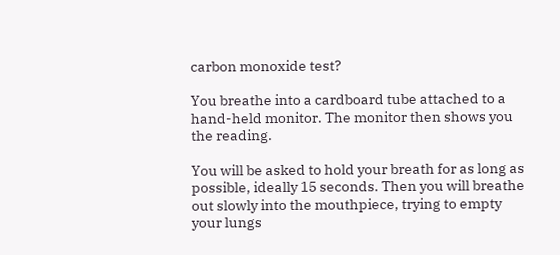carbon monoxide test?

You breathe into a cardboard tube attached to a hand-held monitor. The monitor then shows you the reading.

You will be asked to hold your breath for as long as possible, ideally 15 seconds. Then you will breathe out slowly into the mouthpiece, trying to empty your lungs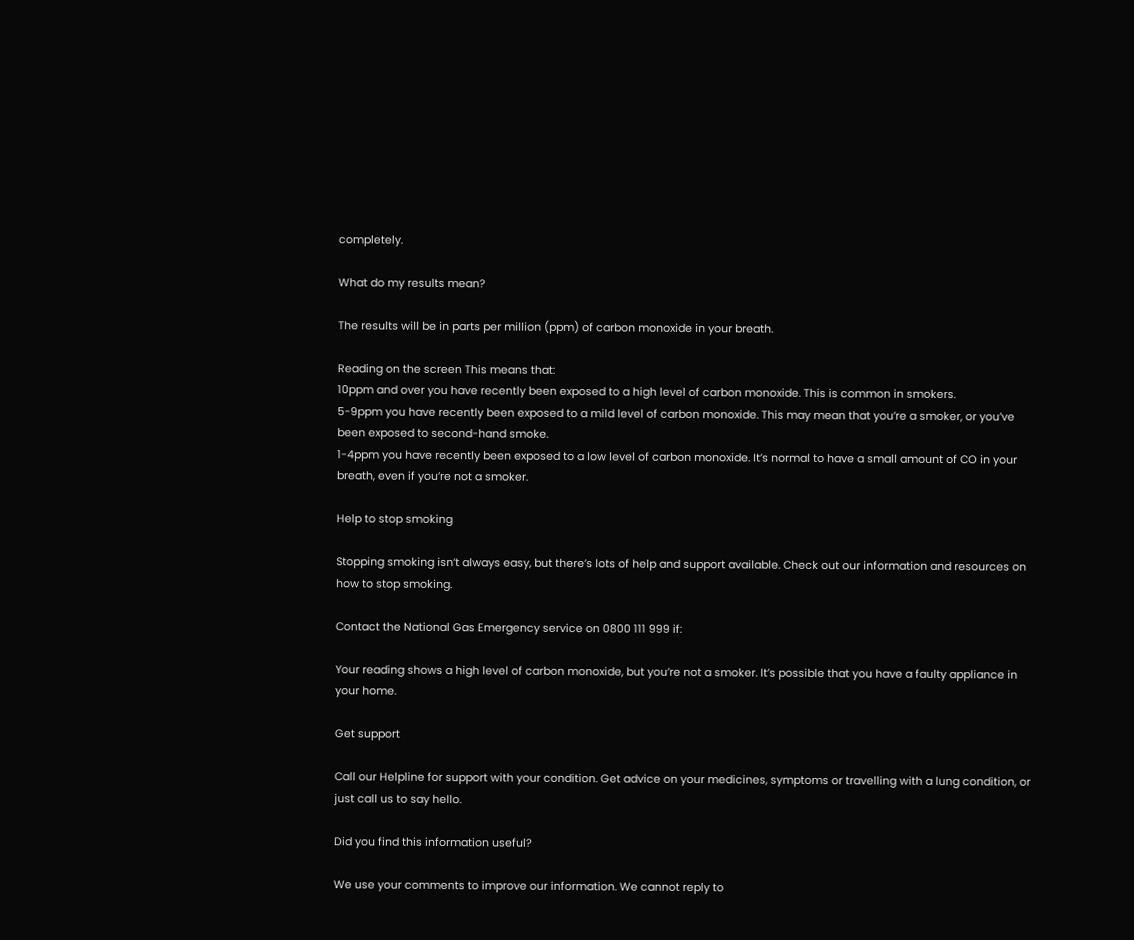completely.

What do my results mean?

The results will be in parts per million (ppm) of carbon monoxide in your breath.

Reading on the screen This means that:
10ppm and over you have recently been exposed to a high level of carbon monoxide. This is common in smokers.
5-9ppm you have recently been exposed to a mild level of carbon monoxide. This may mean that you’re a smoker, or you’ve been exposed to second-hand smoke.
1-4ppm you have recently been exposed to a low level of carbon monoxide. It’s normal to have a small amount of CO in your breath, even if you’re not a smoker.

Help to stop smoking

Stopping smoking isn’t always easy, but there’s lots of help and support available. Check out our information and resources on how to stop smoking.

Contact the National Gas Emergency service on 0800 111 999 if:

Your reading shows a high level of carbon monoxide, but you’re not a smoker. It’s possible that you have a faulty appliance in your home.

Get support

Call our Helpline for support with your condition. Get advice on your medicines, symptoms or travelling with a lung condition, or just call us to say hello.

Did you find this information useful?

We use your comments to improve our information. We cannot reply to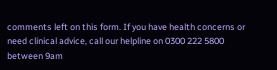comments left on this form. If you have health concerns or need clinical advice, call our helpline on 0300 222 5800 between 9am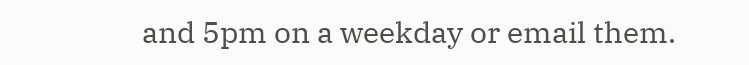and 5pm on a weekday or email them.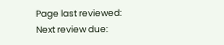Page last reviewed:
Next review due: